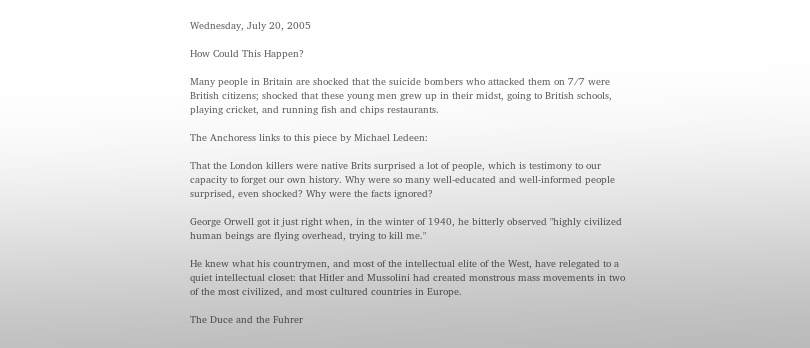Wednesday, July 20, 2005

How Could This Happen?

Many people in Britain are shocked that the suicide bombers who attacked them on 7/7 were British citizens; shocked that these young men grew up in their midst, going to British schools, playing cricket, and running fish and chips restaurants.

The Anchoress links to this piece by Michael Ledeen:

That the London killers were native Brits surprised a lot of people, which is testimony to our capacity to forget our own history. Why were so many well-educated and well-informed people surprised, even shocked? Why were the facts ignored?

George Orwell got it just right when, in the winter of 1940, he bitterly observed "highly civilized human beings are flying overhead, trying to kill me."

He knew what his countrymen, and most of the intellectual elite of the West, have relegated to a quiet intellectual closet: that Hitler and Mussolini had created monstrous mass movements in two of the most civilized, and most cultured countries in Europe.

The Duce and the Fuhrer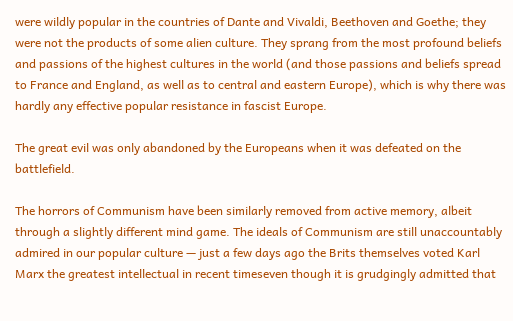were wildly popular in the countries of Dante and Vivaldi, Beethoven and Goethe; they were not the products of some alien culture. They sprang from the most profound beliefs and passions of the highest cultures in the world (and those passions and beliefs spread to France and England, as well as to central and eastern Europe), which is why there was hardly any effective popular resistance in fascist Europe.

The great evil was only abandoned by the Europeans when it was defeated on the battlefield.

The horrors of Communism have been similarly removed from active memory, albeit through a slightly different mind game. The ideals of Communism are still unaccountably admired in our popular culture — just a few days ago the Brits themselves voted Karl Marx the greatest intellectual in recent timeseven though it is grudgingly admitted that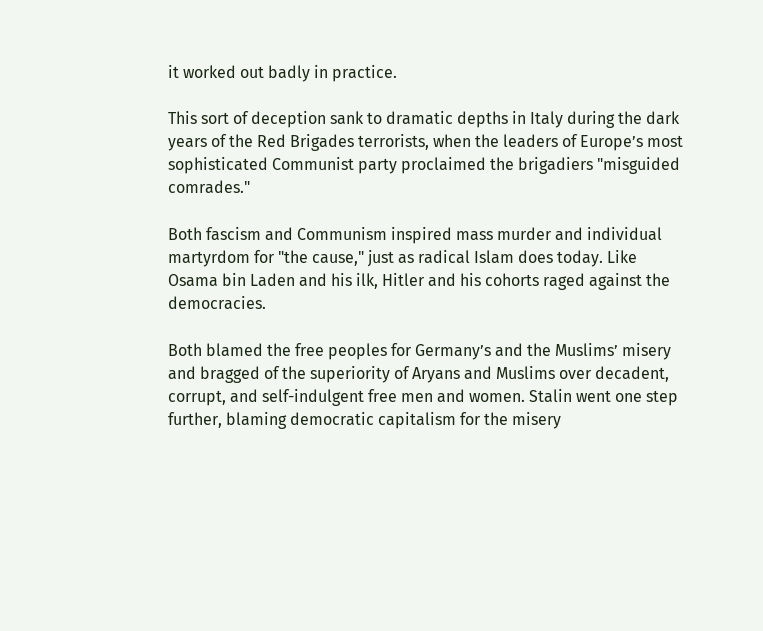it worked out badly in practice.

This sort of deception sank to dramatic depths in Italy during the dark years of the Red Brigades terrorists, when the leaders of Europe’s most sophisticated Communist party proclaimed the brigadiers "misguided comrades."

Both fascism and Communism inspired mass murder and individual martyrdom for "the cause," just as radical Islam does today. Like Osama bin Laden and his ilk, Hitler and his cohorts raged against the democracies.

Both blamed the free peoples for Germany’s and the Muslims’ misery and bragged of the superiority of Aryans and Muslims over decadent, corrupt, and self-indulgent free men and women. Stalin went one step further, blaming democratic capitalism for the misery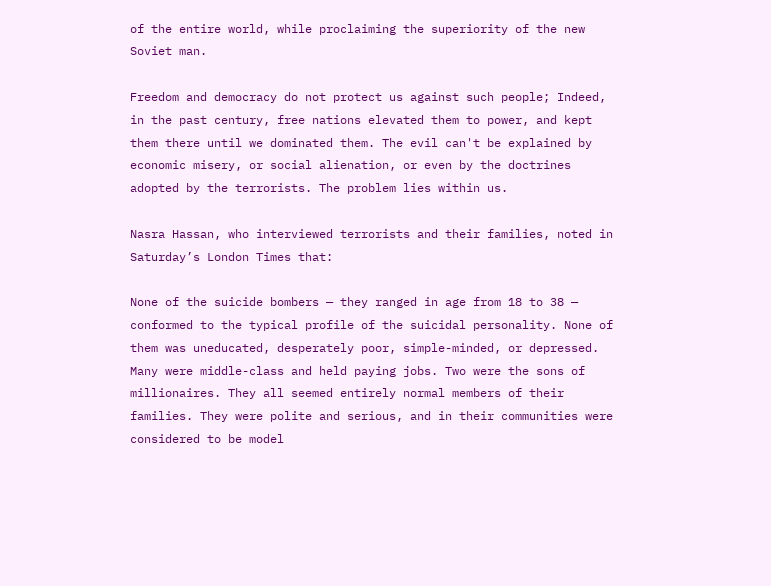of the entire world, while proclaiming the superiority of the new Soviet man.

Freedom and democracy do not protect us against such people; Indeed, in the past century, free nations elevated them to power, and kept them there until we dominated them. The evil can't be explained by economic misery, or social alienation, or even by the doctrines adopted by the terrorists. The problem lies within us.

Nasra Hassan, who interviewed terrorists and their families, noted in Saturday’s London Times that:

None of the suicide bombers — they ranged in age from 18 to 38 — conformed to the typical profile of the suicidal personality. None of them was uneducated, desperately poor, simple-minded, or depressed. Many were middle-class and held paying jobs. Two were the sons of millionaires. They all seemed entirely normal members of their families. They were polite and serious, and in their communities were considered to be model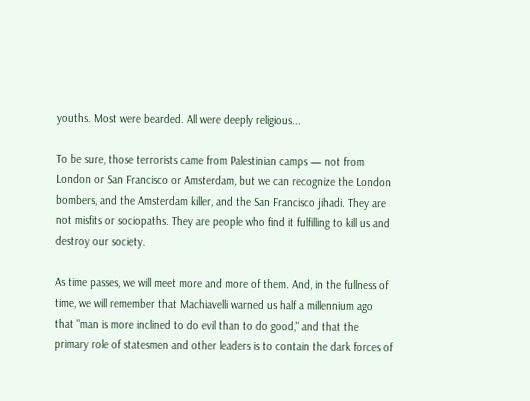youths. Most were bearded. All were deeply religious...

To be sure, those terrorists came from Palestinian camps — not from London or San Francisco or Amsterdam, but we can recognize the London bombers, and the Amsterdam killer, and the San Francisco jihadi. They are not misfits or sociopaths. They are people who find it fulfilling to kill us and destroy our society.

As time passes, we will meet more and more of them. And, in the fullness of time, we will remember that Machiavelli warned us half a millennium ago that "man is more inclined to do evil than to do good," and that the primary role of statesmen and other leaders is to contain the dark forces of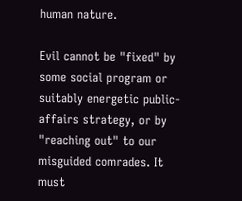human nature.

Evil cannot be "fixed" by some social program or suitably energetic public-affairs strategy, or by "reaching out" to our misguided comrades. It must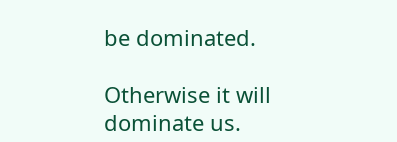be dominated.

Otherwise it will dominate us.